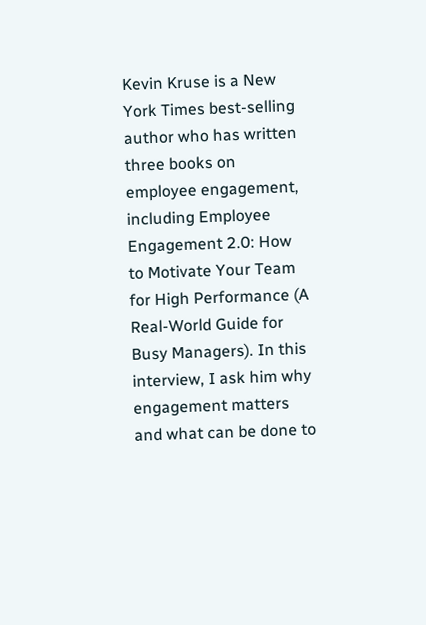Kevin Kruse is a New York Times best-selling author who has written three books on employee engagement, including Employee Engagement 2.0: How to Motivate Your Team for High Performance (A Real-World Guide for Busy Managers). In this interview, I ask him why engagement matters and what can be done to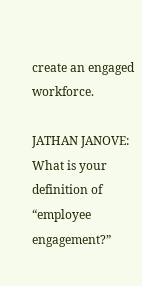create an engaged workforce.

JATHAN JANOVE: What is your definition of “employee engagement?”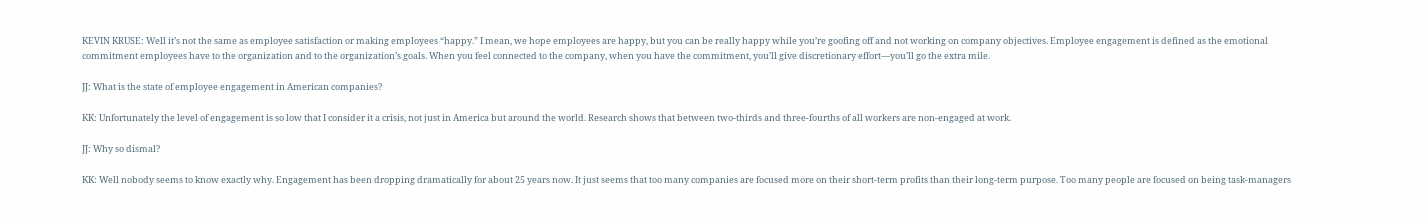KEVIN KRUSE: Well it’s not the same as employee satisfaction or making employees “happy.” I mean, we hope employees are happy, but you can be really happy while you’re goofing off and not working on company objectives. Employee engagement is defined as the emotional commitment employees have to the organization and to the organization’s goals. When you feel connected to the company, when you have the commitment, you’ll give discretionary effort—you’ll go the extra mile.

JJ: What is the state of employee engagement in American companies?

KK: Unfortunately the level of engagement is so low that I consider it a crisis, not just in America but around the world. Research shows that between two-thirds and three-fourths of all workers are non-engaged at work.

JJ: Why so dismal?

KK: Well nobody seems to know exactly why. Engagement has been dropping dramatically for about 25 years now. It just seems that too many companies are focused more on their short-term profits than their long-term purpose. Too many people are focused on being task-managers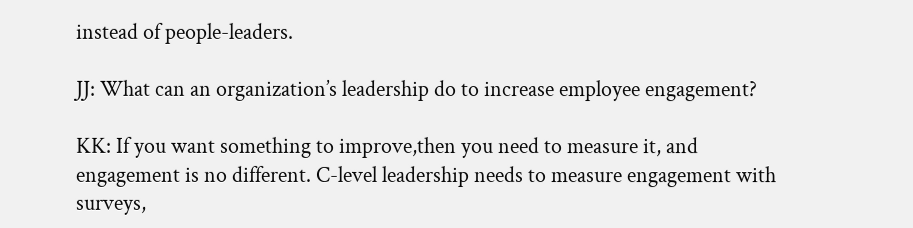instead of people-leaders.

JJ: What can an organization’s leadership do to increase employee engagement?

KK: If you want something to improve,then you need to measure it, and engagement is no different. C-level leadership needs to measure engagement with surveys,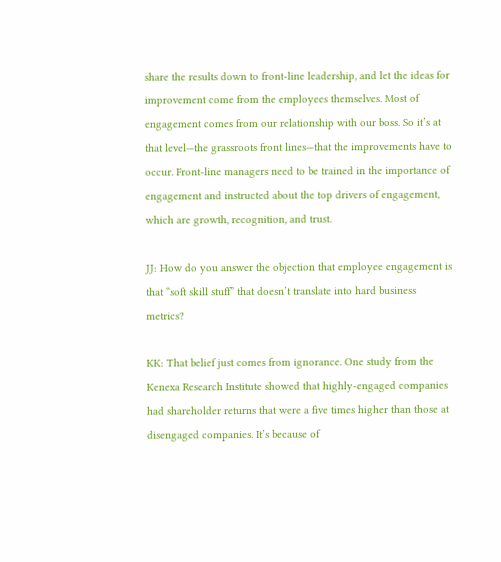share the results down to front-line leadership, and let the ideas for improvement come from the employees themselves. Most of engagement comes from our relationship with our boss. So it’s at that level—the grassroots front lines—that the improvements have to occur. Front-line managers need to be trained in the importance of engagement and instructed about the top drivers of engagement, which are growth, recognition, and trust.

JJ: How do you answer the objection that employee engagement is that “soft skill stuff” that doesn’t translate into hard business metrics?

KK: That belief just comes from ignorance. One study from the Kenexa Research Institute showed that highly-engaged companies had shareholder returns that were a five times higher than those at disengaged companies. It’s because of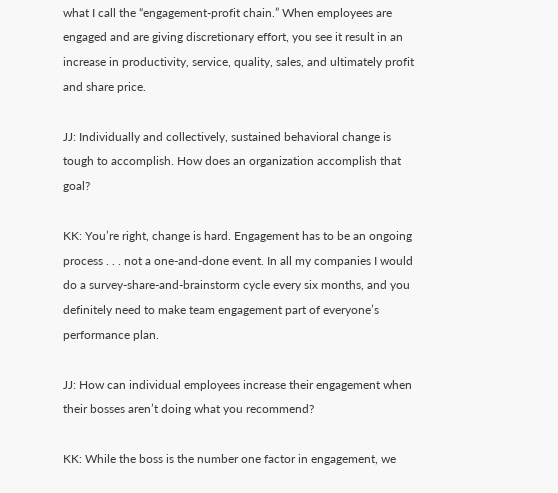what I call the “engagement-profit chain.” When employees are engaged and are giving discretionary effort, you see it result in an increase in productivity, service, quality, sales, and ultimately profit and share price.

JJ: Individually and collectively, sustained behavioral change is tough to accomplish. How does an organization accomplish that goal?

KK: You’re right, change is hard. Engagement has to be an ongoing process . . . not a one-and-done event. In all my companies I would do a survey-share-and-brainstorm cycle every six months, and you definitely need to make team engagement part of everyone’s performance plan.

JJ: How can individual employees increase their engagement when their bosses aren’t doing what you recommend?

KK: While the boss is the number one factor in engagement, we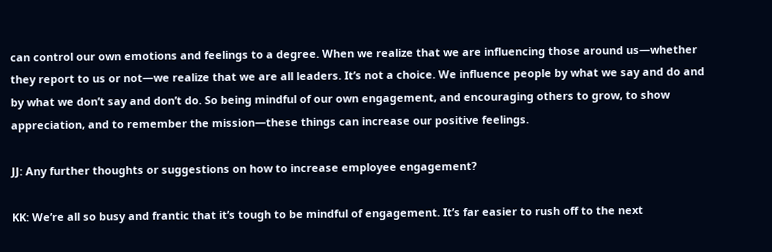can control our own emotions and feelings to a degree. When we realize that we are influencing those around us—whether they report to us or not—we realize that we are all leaders. It’s not a choice. We influence people by what we say and do and by what we don’t say and don’t do. So being mindful of our own engagement, and encouraging others to grow, to show appreciation, and to remember the mission—these things can increase our positive feelings.

JJ: Any further thoughts or suggestions on how to increase employee engagement?

KK: We’re all so busy and frantic that it’s tough to be mindful of engagement. It’s far easier to rush off to the next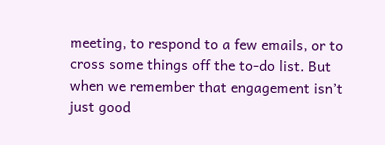meeting, to respond to a few emails, or to cross some things off the to-do list. But when we remember that engagement isn’t just good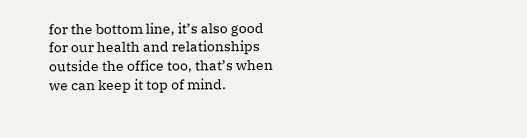for the bottom line, it’s also good for our health and relationships outside the office too, that’s when we can keep it top of mind.